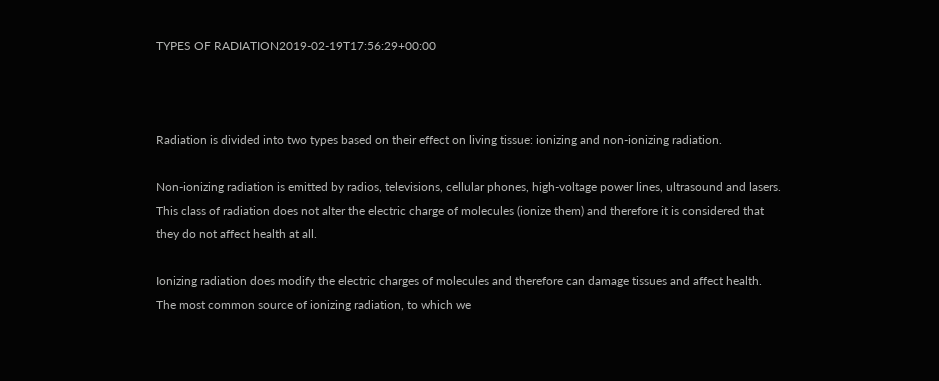TYPES OF RADIATION2019-02-19T17:56:29+00:00



Radiation is divided into two types based on their effect on living tissue: ionizing and non-ionizing radiation.

Non-ionizing radiation is emitted by radios, televisions, cellular phones, high-voltage power lines, ultrasound and lasers. This class of radiation does not alter the electric charge of molecules (ionize them) and therefore it is considered that they do not affect health at all.

Ionizing radiation does modify the electric charges of molecules and therefore can damage tissues and affect health.  The most common source of ionizing radiation, to which we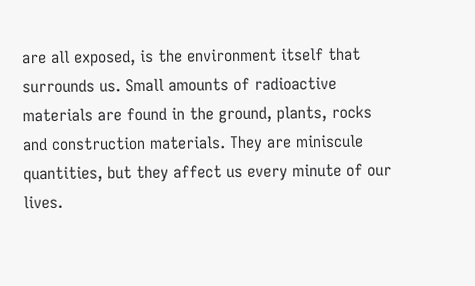are all exposed, is the environment itself that surrounds us. Small amounts of radioactive materials are found in the ground, plants, rocks and construction materials. They are miniscule quantities, but they affect us every minute of our lives.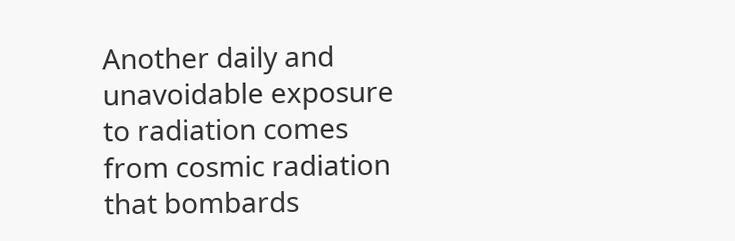Another daily and unavoidable exposure to radiation comes from cosmic radiation that bombards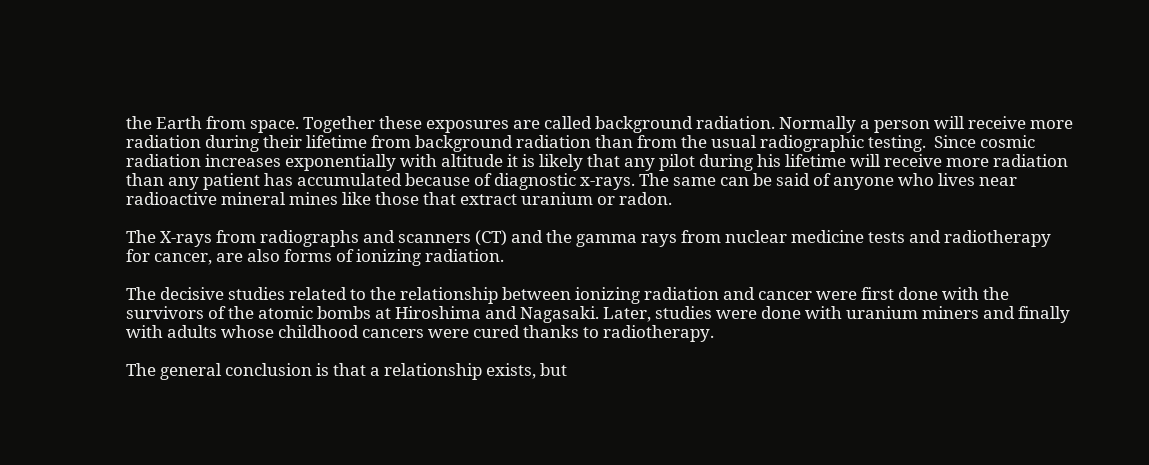the Earth from space. Together these exposures are called background radiation. Normally a person will receive more radiation during their lifetime from background radiation than from the usual radiographic testing.  Since cosmic radiation increases exponentially with altitude it is likely that any pilot during his lifetime will receive more radiation than any patient has accumulated because of diagnostic x-rays. The same can be said of anyone who lives near radioactive mineral mines like those that extract uranium or radon.

The X-rays from radiographs and scanners (CT) and the gamma rays from nuclear medicine tests and radiotherapy for cancer, are also forms of ionizing radiation.

The decisive studies related to the relationship between ionizing radiation and cancer were first done with the survivors of the atomic bombs at Hiroshima and Nagasaki. Later, studies were done with uranium miners and finally with adults whose childhood cancers were cured thanks to radiotherapy.

The general conclusion is that a relationship exists, but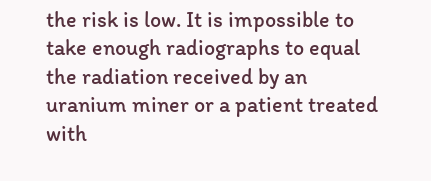the risk is low. It is impossible to take enough radiographs to equal the radiation received by an uranium miner or a patient treated with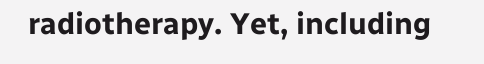radiotherapy. Yet, including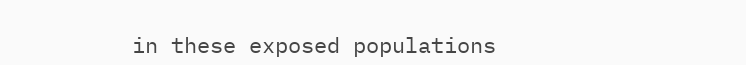in these exposed populations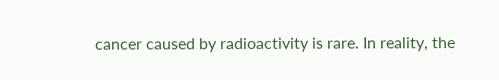cancer caused by radioactivity is rare. In reality, the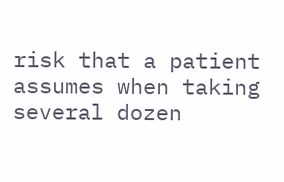risk that a patient assumes when taking several dozen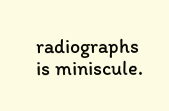radiographs is miniscule.